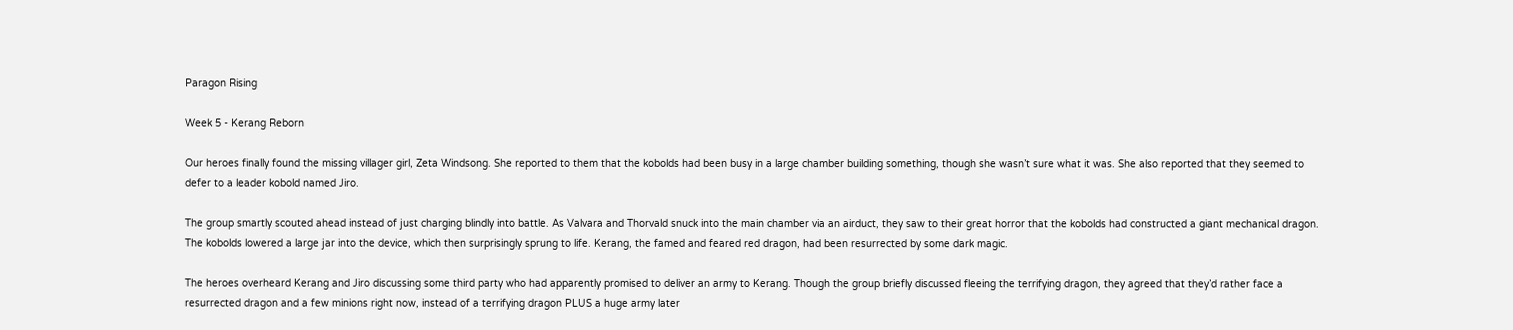Paragon Rising

Week 5 - Kerang Reborn

Our heroes finally found the missing villager girl, Zeta Windsong. She reported to them that the kobolds had been busy in a large chamber building something, though she wasn’t sure what it was. She also reported that they seemed to defer to a leader kobold named Jiro.

The group smartly scouted ahead instead of just charging blindly into battle. As Valvara and Thorvald snuck into the main chamber via an airduct, they saw to their great horror that the kobolds had constructed a giant mechanical dragon. The kobolds lowered a large jar into the device, which then surprisingly sprung to life. Kerang, the famed and feared red dragon, had been resurrected by some dark magic.

The heroes overheard Kerang and Jiro discussing some third party who had apparently promised to deliver an army to Kerang. Though the group briefly discussed fleeing the terrifying dragon, they agreed that they’d rather face a resurrected dragon and a few minions right now, instead of a terrifying dragon PLUS a huge army later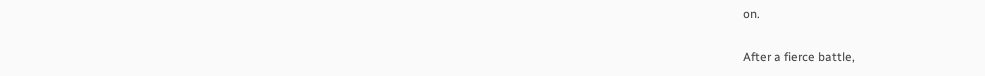on.

After a fierce battle,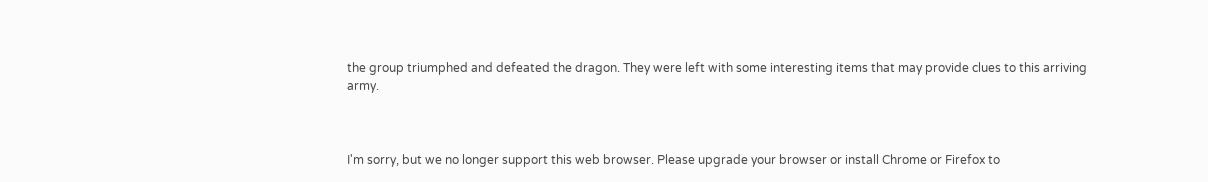the group triumphed and defeated the dragon. They were left with some interesting items that may provide clues to this arriving army.



I'm sorry, but we no longer support this web browser. Please upgrade your browser or install Chrome or Firefox to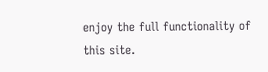enjoy the full functionality of this site.